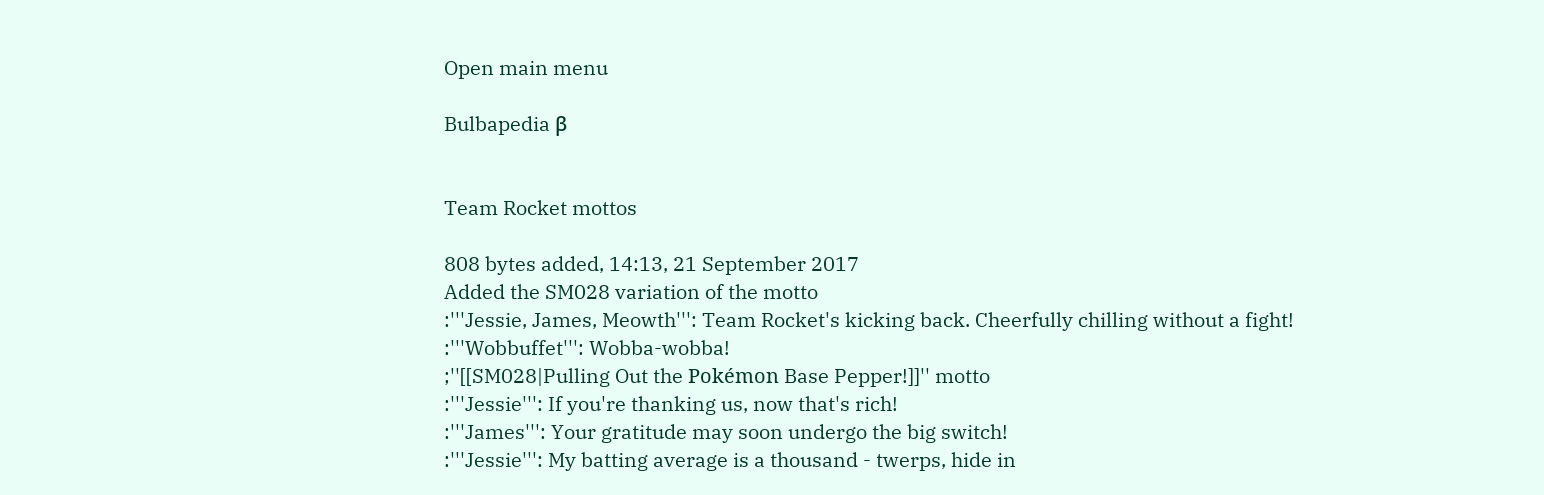Open main menu

Bulbapedia β


Team Rocket mottos

808 bytes added, 14:13, 21 September 2017
Added the SM028 variation of the motto
:'''Jessie, James, Meowth''': Team Rocket's kicking back. Cheerfully chilling without a fight!
:'''Wobbuffet''': Wobba-wobba!
;''[[SM028|Pulling Out the Pokémon Base Pepper!]]'' motto
:'''Jessie''': If you're thanking us, now that's rich!
:'''James''': Your gratitude may soon undergo the big switch!
:'''Jessie''': My batting average is a thousand - twerps, hide in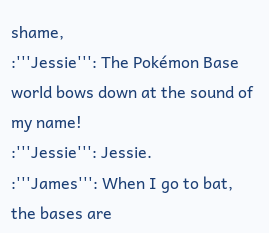shame,
:'''Jessie''': The Pokémon Base world bows down at the sound of my name!
:'''Jessie''': Jessie.
:'''James''': When I go to bat, the bases are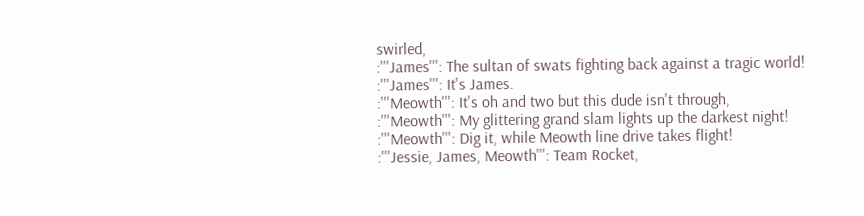swirled,
:'''James''': The sultan of swats fighting back against a tragic world!
:'''James''': It's James.
:'''Meowth''': It's oh and two but this dude isn't through,
:'''Meowth''': My glittering grand slam lights up the darkest night!
:'''Meowth''': Dig it, while Meowth line drive takes flight!
:'''Jessie, James, Meowth''': Team Rocket,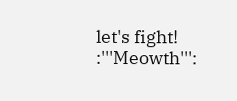let's fight!
:'''Meowth''':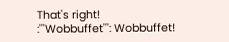That's right!
:'''Wobbuffet''': Wobbuffet!